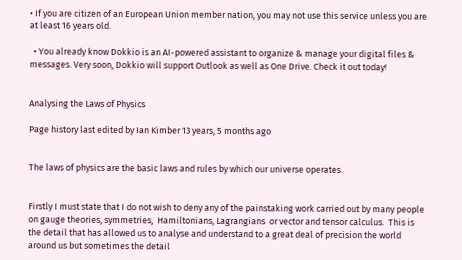• If you are citizen of an European Union member nation, you may not use this service unless you are at least 16 years old.

  • You already know Dokkio is an AI-powered assistant to organize & manage your digital files & messages. Very soon, Dokkio will support Outlook as well as One Drive. Check it out today!


Analysing the Laws of Physics

Page history last edited by Ian Kimber 13 years, 5 months ago


The laws of physics are the basic laws and rules by which our universe operates.


Firstly I must state that I do not wish to deny any of the painstaking work carried out by many people on gauge theories, symmetries,  Hamiltonians, Lagrangians  or vector and tensor calculus.  This is the detail that has allowed us to analyse and understand to a great deal of precision the world around us but sometimes the detail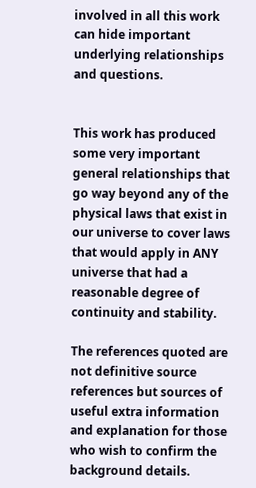involved in all this work can hide important underlying relationships and questions.


This work has produced some very important general relationships that go way beyond any of the physical laws that exist in our universe to cover laws that would apply in ANY universe that had a reasonable degree of continuity and stability.

The references quoted are not definitive source references but sources of useful extra information and explanation for those who wish to confirm the background details.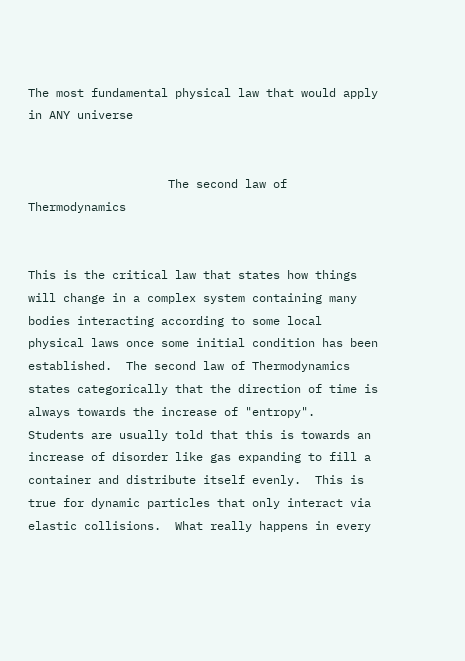The most fundamental physical law that would apply in ANY universe


                    The second law of Thermodynamics


This is the critical law that states how things will change in a complex system containing many bodies interacting according to some local physical laws once some initial condition has been established.  The second law of Thermodynamics states categorically that the direction of time is always towards the increase of "entropy".  Students are usually told that this is towards an increase of disorder like gas expanding to fill a container and distribute itself evenly.  This is true for dynamic particles that only interact via elastic collisions.  What really happens in every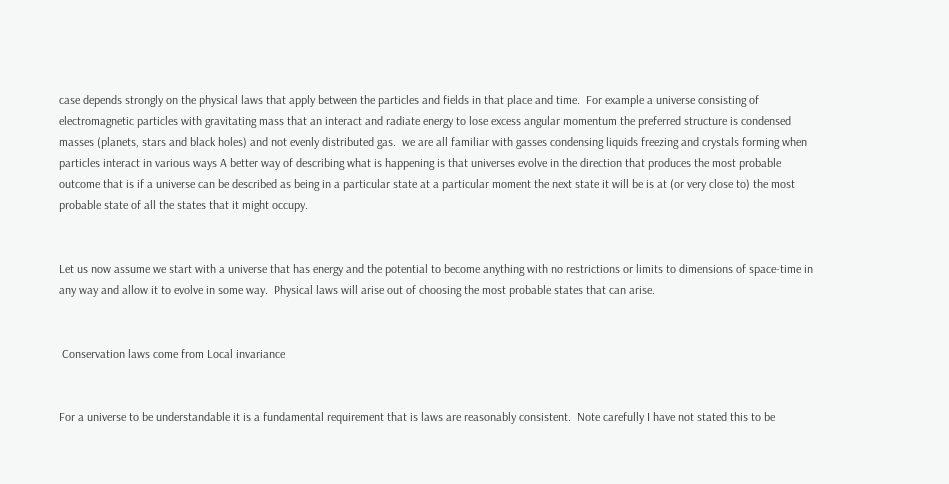case depends strongly on the physical laws that apply between the particles and fields in that place and time.  For example a universe consisting of electromagnetic particles with gravitating mass that an interact and radiate energy to lose excess angular momentum the preferred structure is condensed masses (planets, stars and black holes) and not evenly distributed gas.  we are all familiar with gasses condensing liquids freezing and crystals forming when particles interact in various ways A better way of describing what is happening is that universes evolve in the direction that produces the most probable outcome that is if a universe can be described as being in a particular state at a particular moment the next state it will be is at (or very close to) the most probable state of all the states that it might occupy.


Let us now assume we start with a universe that has energy and the potential to become anything with no restrictions or limits to dimensions of space-time in any way and allow it to evolve in some way.  Physical laws will arise out of choosing the most probable states that can arise.


 Conservation laws come from Local invariance


For a universe to be understandable it is a fundamental requirement that is laws are reasonably consistent.  Note carefully I have not stated this to be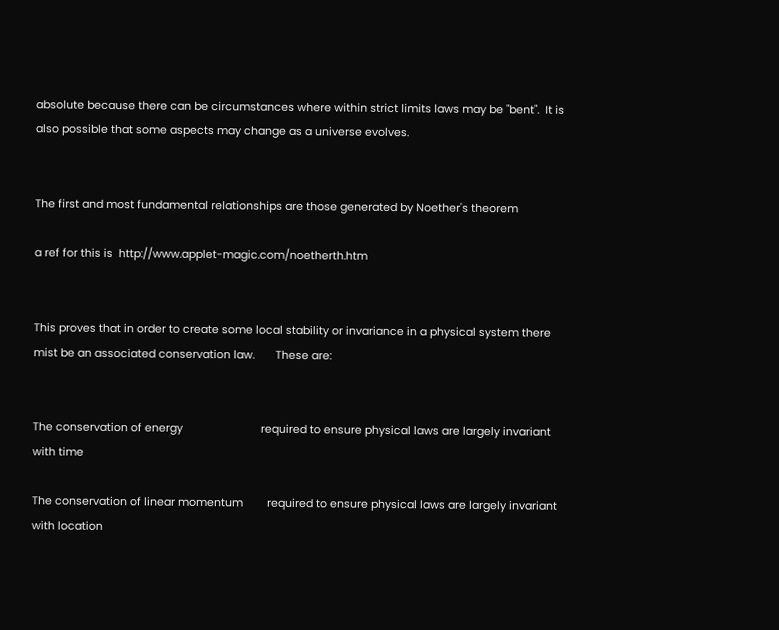absolute because there can be circumstances where within strict limits laws may be "bent".  It is also possible that some aspects may change as a universe evolves.


The first and most fundamental relationships are those generated by Noether's theorem

a ref for this is  http://www.applet-magic.com/noetherth.htm


This proves that in order to create some local stability or invariance in a physical system there mist be an associated conservation law.       These are:


The conservation of energy                          required to ensure physical laws are largely invariant with time

The conservation of linear momentum        required to ensure physical laws are largely invariant with location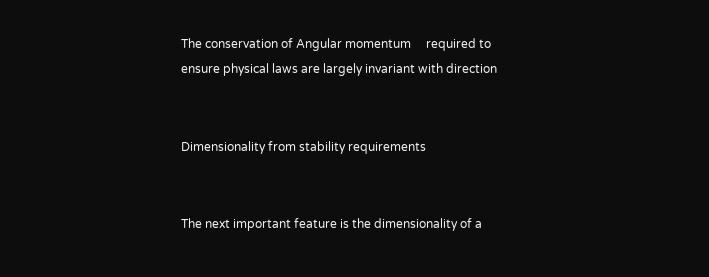The conservation of Angular momentum     required to ensure physical laws are largely invariant with direction


Dimensionality from stability requirements


The next important feature is the dimensionality of a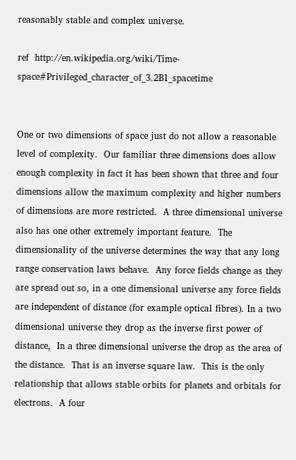reasonably stable and complex universe.

ref  http://en.wikipedia.org/wiki/Time-space#Privileged_character_of_3.2B1_spacetime


One or two dimensions of space just do not allow a reasonable level of complexity.  Our familiar three dimensions does allow enough complexity in fact it has been shown that three and four dimensions allow the maximum complexity and higher numbers of dimensions are more restricted.  A three dimensional universe also has one other extremely important feature.  The dimensionality of the universe determines the way that any long range conservation laws behave.  Any force fields change as they are spread out so, in a one dimensional universe any force fields are independent of distance (for example optical fibres). In a two dimensional universe they drop as the inverse first power of distance,  In a three dimensional universe the drop as the area of the distance.  That is an inverse square law.  This is the only relationship that allows stable orbits for planets and orbitals for electrons.  A four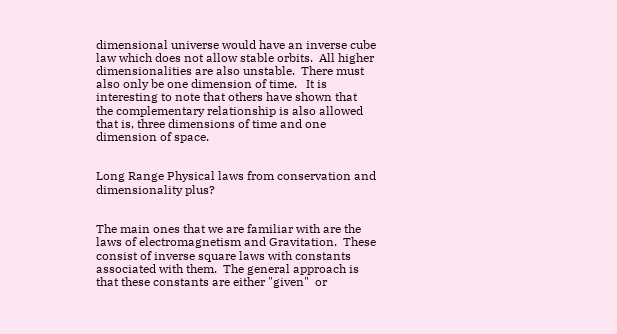dimensional universe would have an inverse cube law which does not allow stable orbits.  All higher dimensionalities are also unstable.  There must also only be one dimension of time.   It is interesting to note that others have shown that the complementary relationship is also allowed that is, three dimensions of time and one dimension of space.


Long Range Physical laws from conservation and dimensionality plus?


The main ones that we are familiar with are the laws of electromagnetism and Gravitation.  These consist of inverse square laws with constants associated with them.  The general approach is that these constants are either "given"  or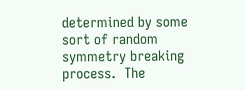determined by some sort of random symmetry breaking process.  The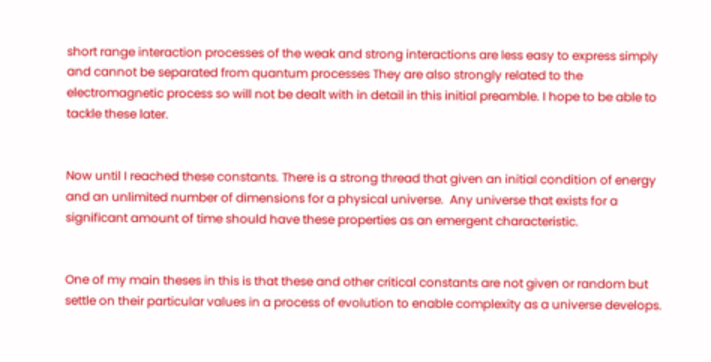short range interaction processes of the weak and strong interactions are less easy to express simply and cannot be separated from quantum processes They are also strongly related to the electromagnetic process so will not be dealt with in detail in this initial preamble. I hope to be able to tackle these later.


Now until I reached these constants. There is a strong thread that given an initial condition of energy and an unlimited number of dimensions for a physical universe.  Any universe that exists for a significant amount of time should have these properties as an emergent characteristic.


One of my main theses in this is that these and other critical constants are not given or random but settle on their particular values in a process of evolution to enable complexity as a universe develops.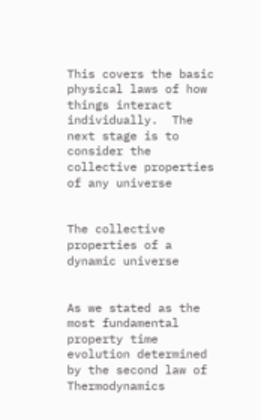This covers the basic physical laws of how things interact individually.  The next stage is to consider the collective properties of any universe


The collective properties of a dynamic universe


As we stated as the most fundamental property time evolution determined by the second law of Thermodynamics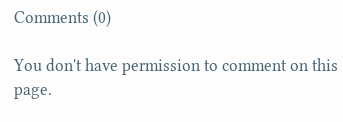Comments (0)

You don't have permission to comment on this page.